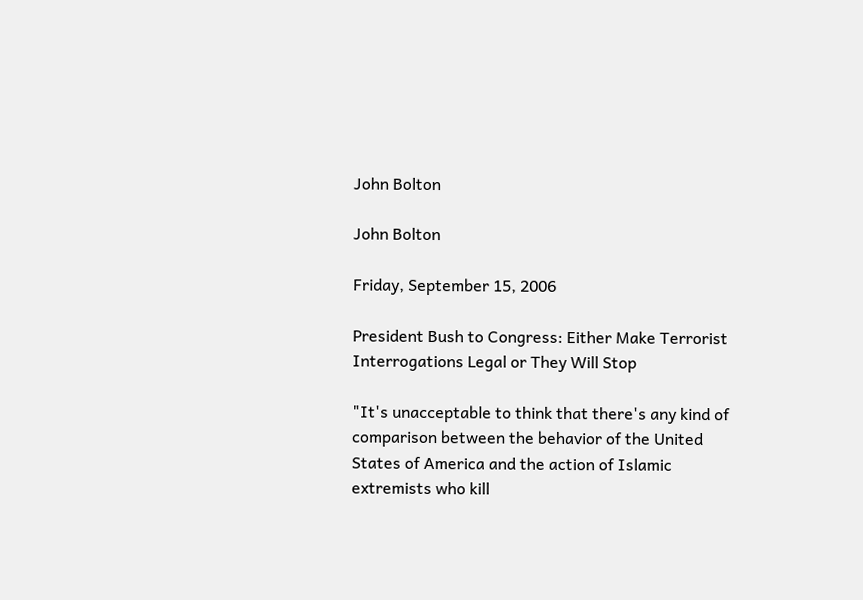John Bolton

John Bolton

Friday, September 15, 2006

President Bush to Congress: Either Make Terrorist Interrogations Legal or They Will Stop

"It's unacceptable to think that there's any kind of comparison between the behavior of the United States of America and the action of Islamic extremists who kill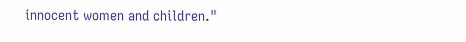innocent women and children."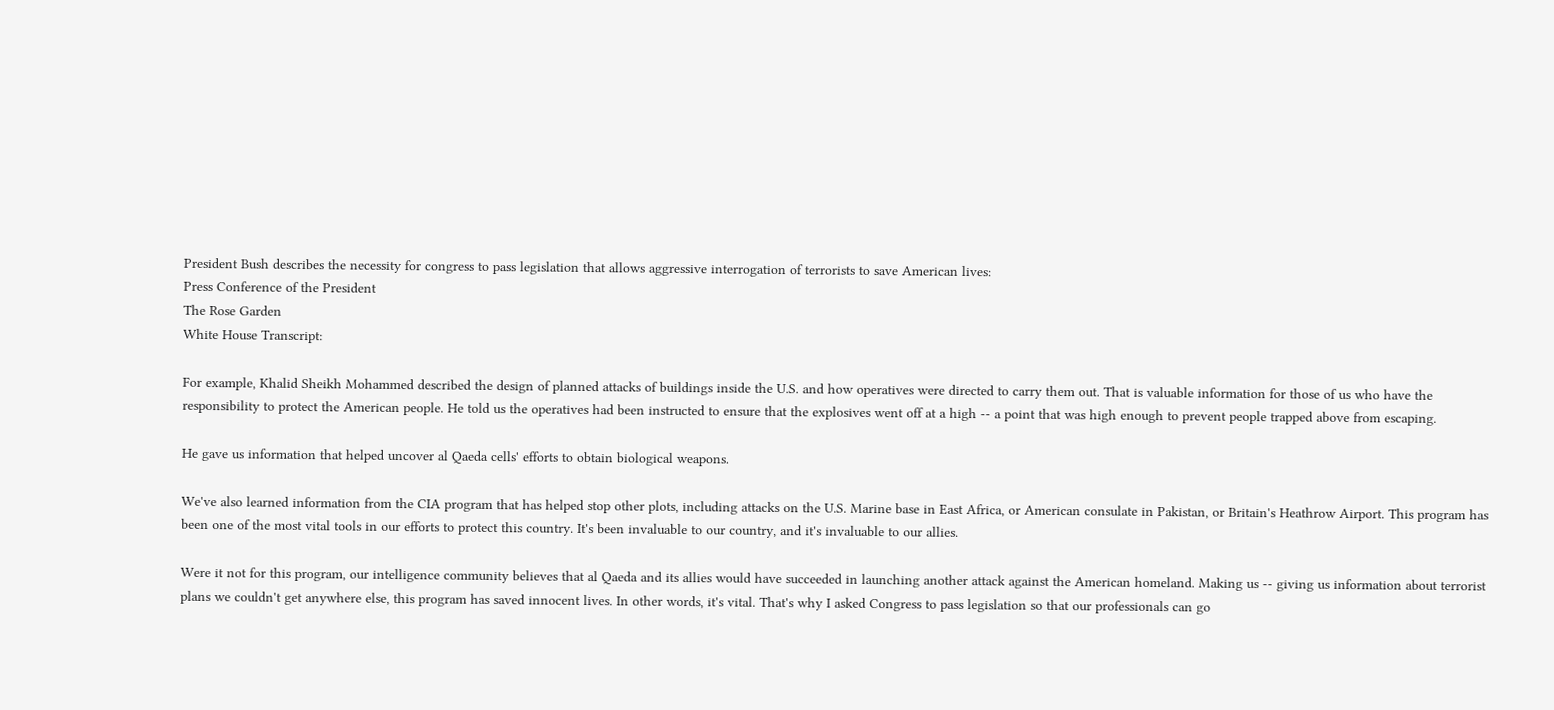President Bush describes the necessity for congress to pass legislation that allows aggressive interrogation of terrorists to save American lives:
Press Conference of the President
The Rose Garden
White House Transcript:

For example, Khalid Sheikh Mohammed described the design of planned attacks of buildings inside the U.S. and how operatives were directed to carry them out. That is valuable information for those of us who have the responsibility to protect the American people. He told us the operatives had been instructed to ensure that the explosives went off at a high -- a point that was high enough to prevent people trapped above from escaping.

He gave us information that helped uncover al Qaeda cells' efforts to obtain biological weapons.

We've also learned information from the CIA program that has helped stop other plots, including attacks on the U.S. Marine base in East Africa, or American consulate in Pakistan, or Britain's Heathrow Airport. This program has been one of the most vital tools in our efforts to protect this country. It's been invaluable to our country, and it's invaluable to our allies.

Were it not for this program, our intelligence community believes that al Qaeda and its allies would have succeeded in launching another attack against the American homeland. Making us -- giving us information about terrorist plans we couldn't get anywhere else, this program has saved innocent lives. In other words, it's vital. That's why I asked Congress to pass legislation so that our professionals can go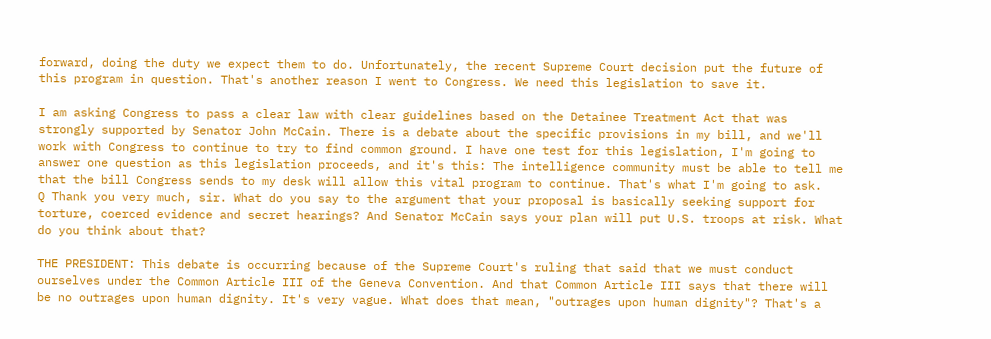forward, doing the duty we expect them to do. Unfortunately, the recent Supreme Court decision put the future of this program in question. That's another reason I went to Congress. We need this legislation to save it.

I am asking Congress to pass a clear law with clear guidelines based on the Detainee Treatment Act that was strongly supported by Senator John McCain. There is a debate about the specific provisions in my bill, and we'll work with Congress to continue to try to find common ground. I have one test for this legislation, I'm going to answer one question as this legislation proceeds, and it's this: The intelligence community must be able to tell me that the bill Congress sends to my desk will allow this vital program to continue. That's what I'm going to ask.
Q Thank you very much, sir. What do you say to the argument that your proposal is basically seeking support for torture, coerced evidence and secret hearings? And Senator McCain says your plan will put U.S. troops at risk. What do you think about that?

THE PRESIDENT: This debate is occurring because of the Supreme Court's ruling that said that we must conduct ourselves under the Common Article III of the Geneva Convention. And that Common Article III says that there will be no outrages upon human dignity. It's very vague. What does that mean, "outrages upon human dignity"? That's a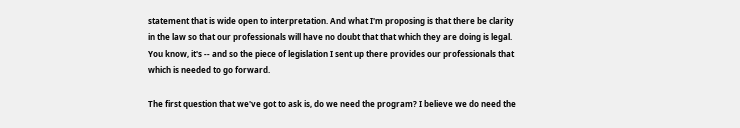statement that is wide open to interpretation. And what I'm proposing is that there be clarity in the law so that our professionals will have no doubt that that which they are doing is legal. You know, it's -- and so the piece of legislation I sent up there provides our professionals that which is needed to go forward.

The first question that we've got to ask is, do we need the program? I believe we do need the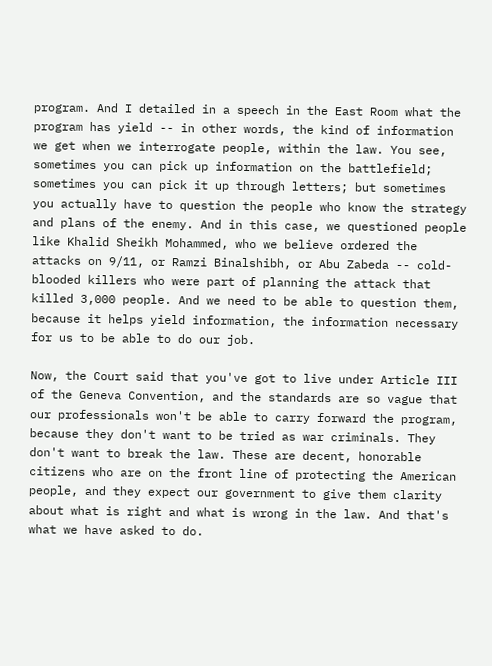program. And I detailed in a speech in the East Room what the program has yield -- in other words, the kind of information we get when we interrogate people, within the law. You see, sometimes you can pick up information on the battlefield; sometimes you can pick it up through letters; but sometimes you actually have to question the people who know the strategy and plans of the enemy. And in this case, we questioned people like Khalid Sheikh Mohammed, who we believe ordered the attacks on 9/11, or Ramzi Binalshibh, or Abu Zabeda -- cold-blooded killers who were part of planning the attack that killed 3,000 people. And we need to be able to question them, because it helps yield information, the information necessary for us to be able to do our job.

Now, the Court said that you've got to live under Article III of the Geneva Convention, and the standards are so vague that our professionals won't be able to carry forward the program, because they don't want to be tried as war criminals. They don't want to break the law. These are decent, honorable citizens who are on the front line of protecting the American people, and they expect our government to give them clarity about what is right and what is wrong in the law. And that's what we have asked to do.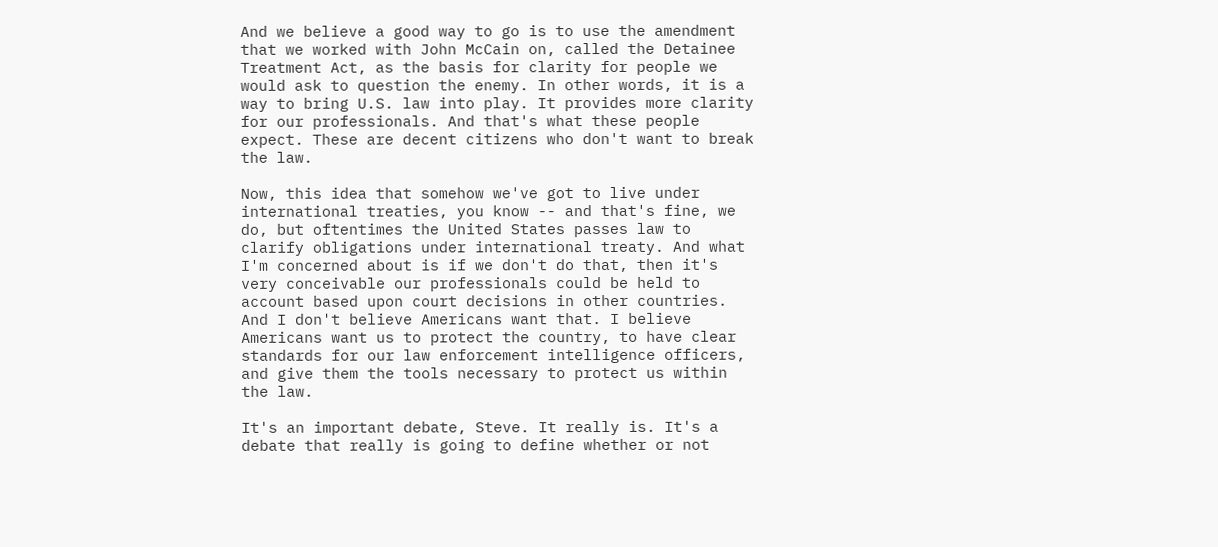And we believe a good way to go is to use the amendment that we worked with John McCain on, called the Detainee Treatment Act, as the basis for clarity for people we would ask to question the enemy. In other words, it is a way to bring U.S. law into play. It provides more clarity for our professionals. And that's what these people expect. These are decent citizens who don't want to break the law.

Now, this idea that somehow we've got to live under international treaties, you know -- and that's fine, we do, but oftentimes the United States passes law to clarify obligations under international treaty. And what I'm concerned about is if we don't do that, then it's very conceivable our professionals could be held to account based upon court decisions in other countries. And I don't believe Americans want that. I believe Americans want us to protect the country, to have clear standards for our law enforcement intelligence officers, and give them the tools necessary to protect us within the law.

It's an important debate, Steve. It really is. It's a debate that really is going to define whether or not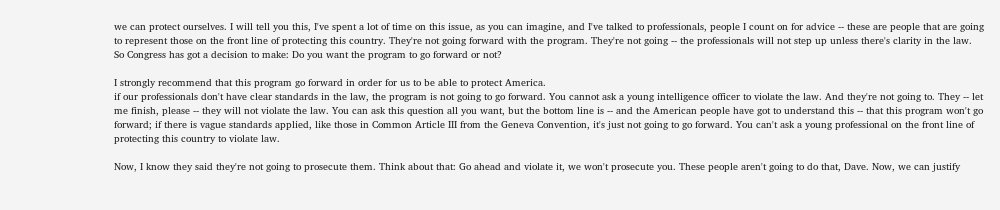we can protect ourselves. I will tell you this, I've spent a lot of time on this issue, as you can imagine, and I've talked to professionals, people I count on for advice -- these are people that are going to represent those on the front line of protecting this country. They're not going forward with the program. They're not going -- the professionals will not step up unless there's clarity in the law. So Congress has got a decision to make: Do you want the program to go forward or not?

I strongly recommend that this program go forward in order for us to be able to protect America.
if our professionals don't have clear standards in the law, the program is not going to go forward. You cannot ask a young intelligence officer to violate the law. And they're not going to. They -- let me finish, please -- they will not violate the law. You can ask this question all you want, but the bottom line is -- and the American people have got to understand this -- that this program won't go forward; if there is vague standards applied, like those in Common Article III from the Geneva Convention, it's just not going to go forward. You can't ask a young professional on the front line of protecting this country to violate law.

Now, I know they said they're not going to prosecute them. Think about that: Go ahead and violate it, we won't prosecute you. These people aren't going to do that, Dave. Now, we can justify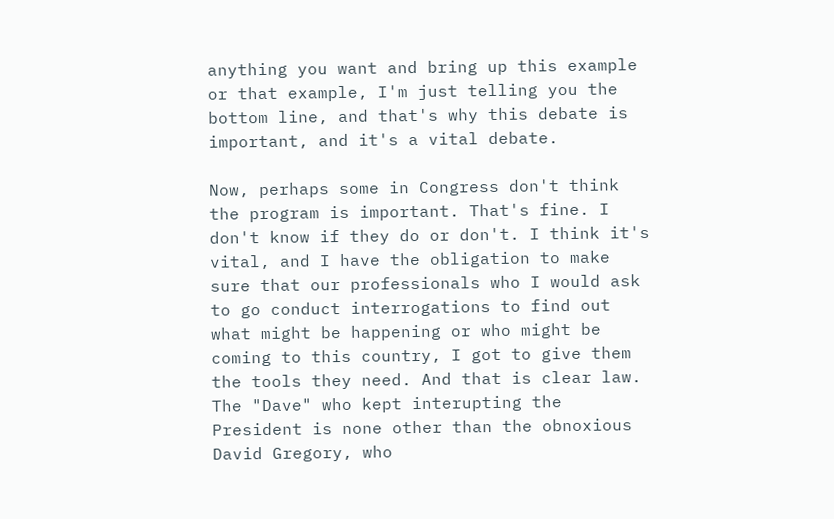anything you want and bring up this example or that example, I'm just telling you the bottom line, and that's why this debate is important, and it's a vital debate.

Now, perhaps some in Congress don't think the program is important. That's fine. I don't know if they do or don't. I think it's vital, and I have the obligation to make sure that our professionals who I would ask to go conduct interrogations to find out what might be happening or who might be coming to this country, I got to give them the tools they need. And that is clear law.
The "Dave" who kept interupting the President is none other than the obnoxious David Gregory, who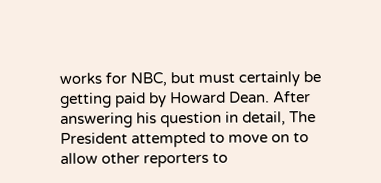works for NBC, but must certainly be getting paid by Howard Dean. After answering his question in detail, The President attempted to move on to allow other reporters to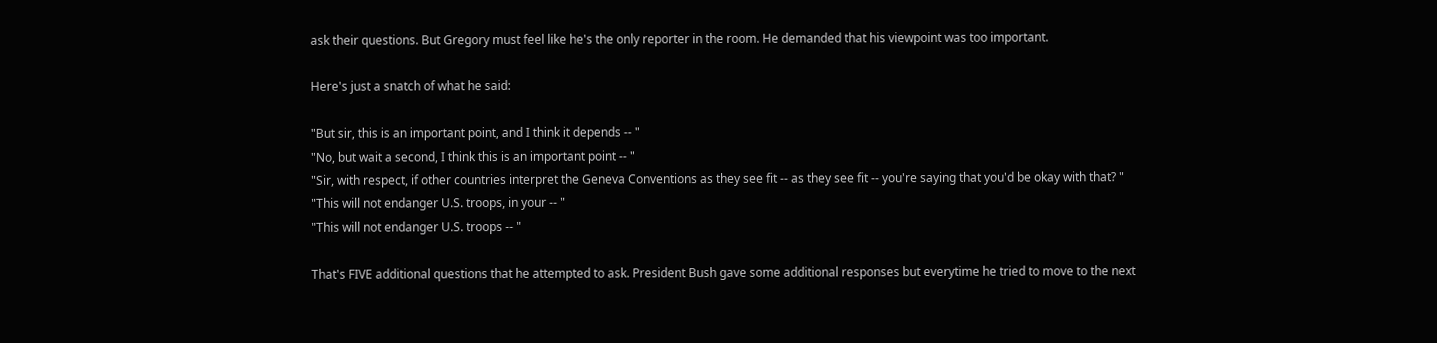ask their questions. But Gregory must feel like he's the only reporter in the room. He demanded that his viewpoint was too important.

Here's just a snatch of what he said:

"But sir, this is an important point, and I think it depends -- "
"No, but wait a second, I think this is an important point -- "
"Sir, with respect, if other countries interpret the Geneva Conventions as they see fit -- as they see fit -- you're saying that you'd be okay with that? "
"This will not endanger U.S. troops, in your -- "
"This will not endanger U.S. troops -- "

That's FIVE additional questions that he attempted to ask. President Bush gave some additional responses but everytime he tried to move to the next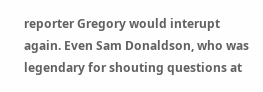reporter Gregory would interupt again. Even Sam Donaldson, who was legendary for shouting questions at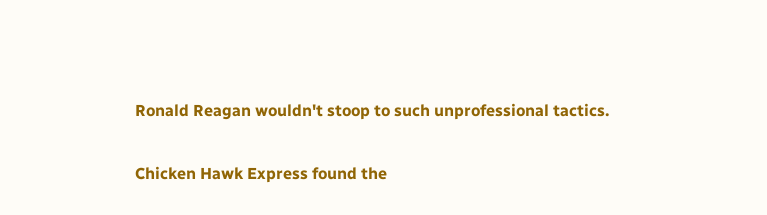Ronald Reagan wouldn't stoop to such unprofessional tactics.

Chicken Hawk Express found the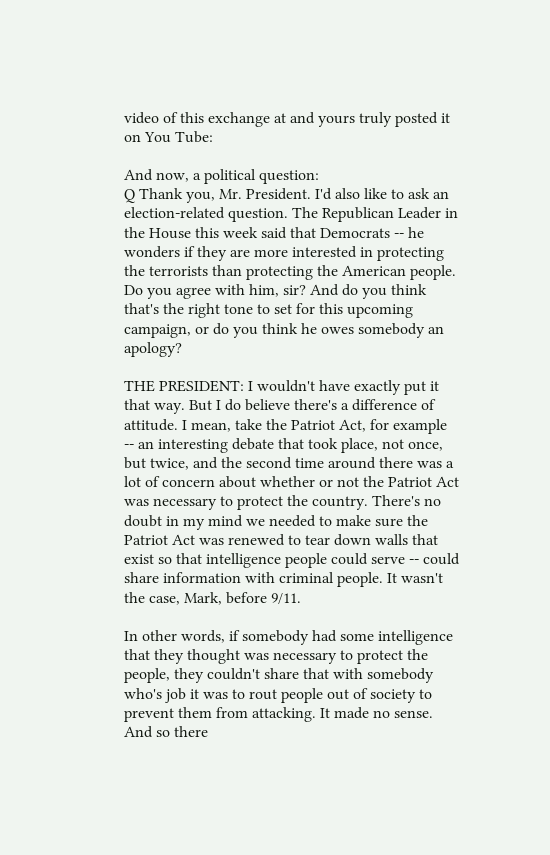video of this exchange at and yours truly posted it on You Tube:

And now, a political question:
Q Thank you, Mr. President. I'd also like to ask an election-related question. The Republican Leader in the House this week said that Democrats -- he wonders if they are more interested in protecting the terrorists than protecting the American people. Do you agree with him, sir? And do you think that's the right tone to set for this upcoming campaign, or do you think he owes somebody an apology?

THE PRESIDENT: I wouldn't have exactly put it that way. But I do believe there's a difference of attitude. I mean, take the Patriot Act, for example -- an interesting debate that took place, not once, but twice, and the second time around there was a lot of concern about whether or not the Patriot Act was necessary to protect the country. There's no doubt in my mind we needed to make sure the Patriot Act was renewed to tear down walls that exist so that intelligence people could serve -- could share information with criminal people. It wasn't the case, Mark, before 9/11.

In other words, if somebody had some intelligence that they thought was necessary to protect the people, they couldn't share that with somebody who's job it was to rout people out of society to prevent them from attacking. It made no sense. And so there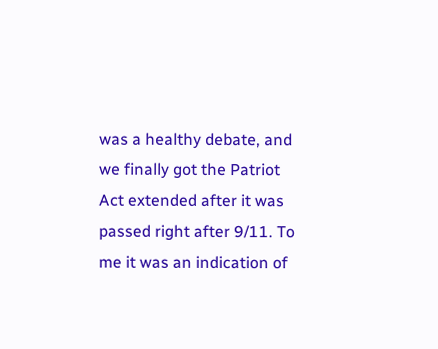was a healthy debate, and we finally got the Patriot Act extended after it was passed right after 9/11. To me it was an indication of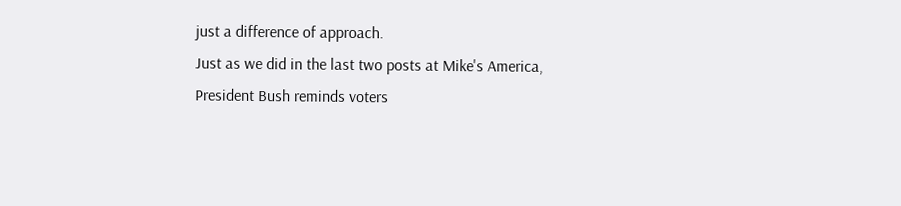just a difference of approach.
Just as we did in the last two posts at Mike's America, President Bush reminds voters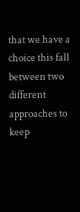that we have a choice this fall between two different approaches to keep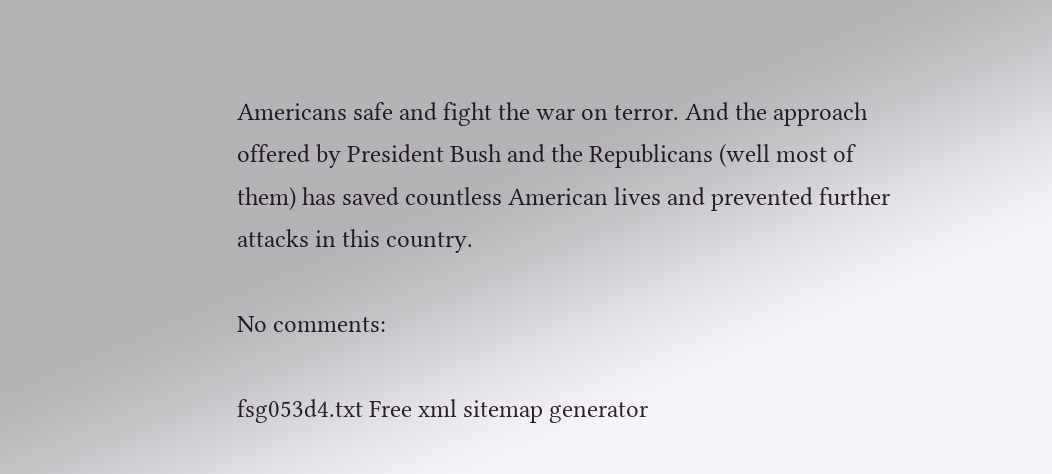Americans safe and fight the war on terror. And the approach offered by President Bush and the Republicans (well most of them) has saved countless American lives and prevented further attacks in this country.

No comments:

fsg053d4.txt Free xml sitemap generator